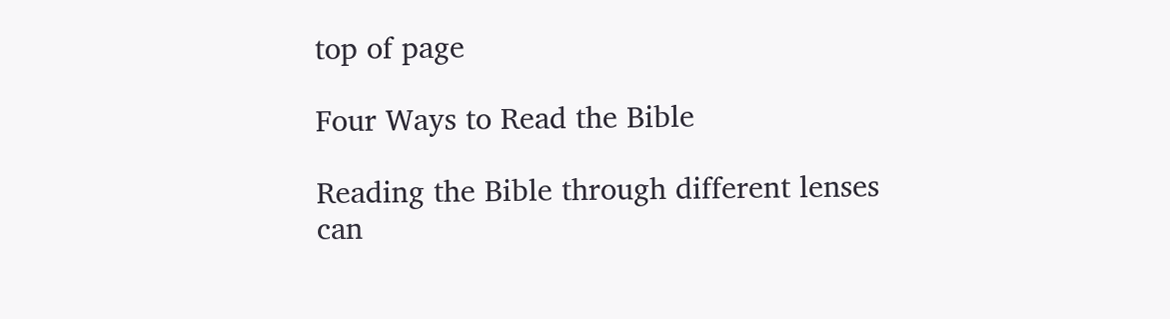top of page

Four Ways to Read the Bible

Reading the Bible through different lenses can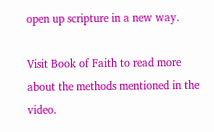open up scripture in a new way.

Visit Book of Faith to read more about the methods mentioned in the video.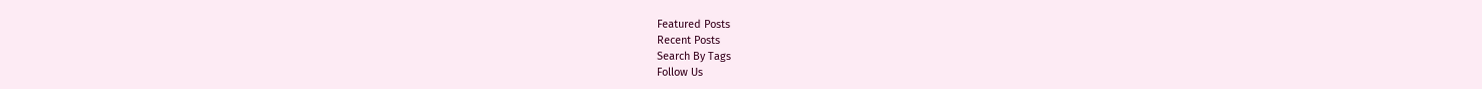Featured Posts
Recent Posts
Search By Tags
Follow Us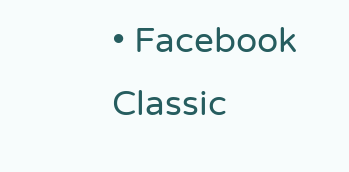• Facebook Classic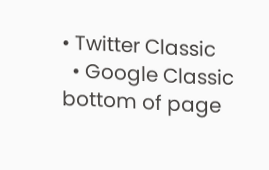• Twitter Classic
  • Google Classic
bottom of page